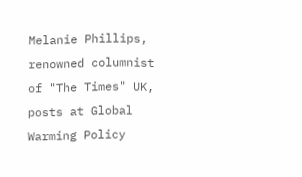Melanie Phillips, renowned columnist of "The Times" UK, posts at Global Warming Policy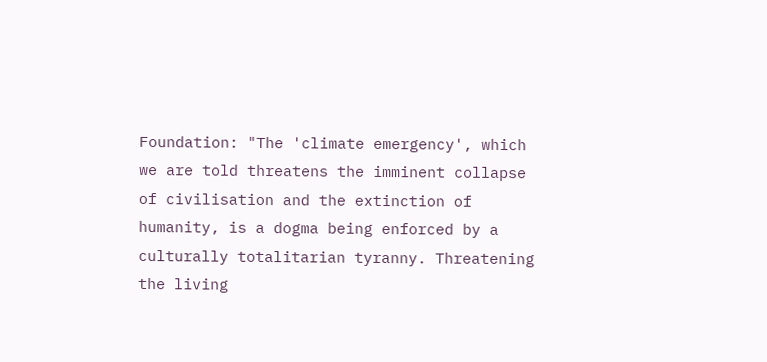Foundation: "The 'climate emergency', which we are told threatens the imminent collapse of civilisation and the extinction of humanity, is a dogma being enforced by a culturally totalitarian tyranny. Threatening the living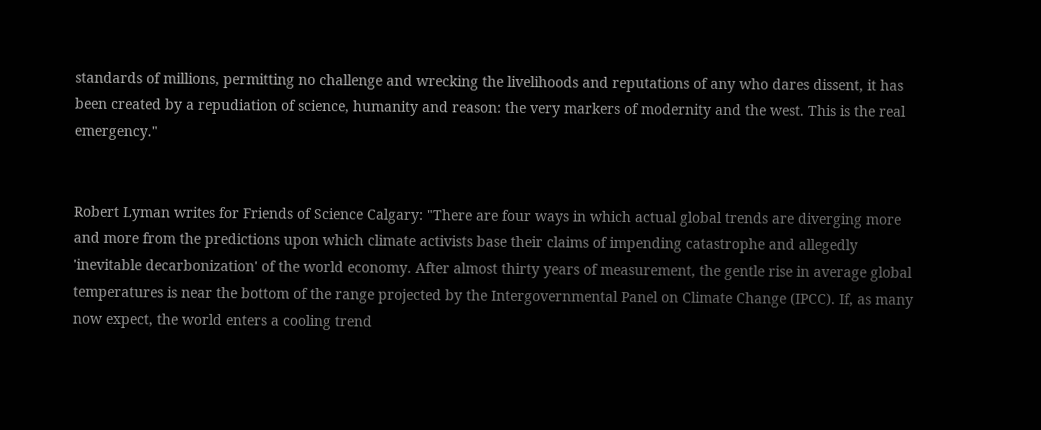standards of millions, permitting no challenge and wrecking the livelihoods and reputations of any who dares dissent, it has been created by a repudiation of science, humanity and reason: the very markers of modernity and the west. This is the real emergency."


Robert Lyman writes for Friends of Science Calgary: "There are four ways in which actual global trends are diverging more and more from the predictions upon which climate activists base their claims of impending catastrophe and allegedly 'inevitable decarbonization' of the world economy. After almost thirty years of measurement, the gentle rise in average global temperatures is near the bottom of the range projected by the Intergovernmental Panel on Climate Change (IPCC). If, as many now expect, the world enters a cooling trend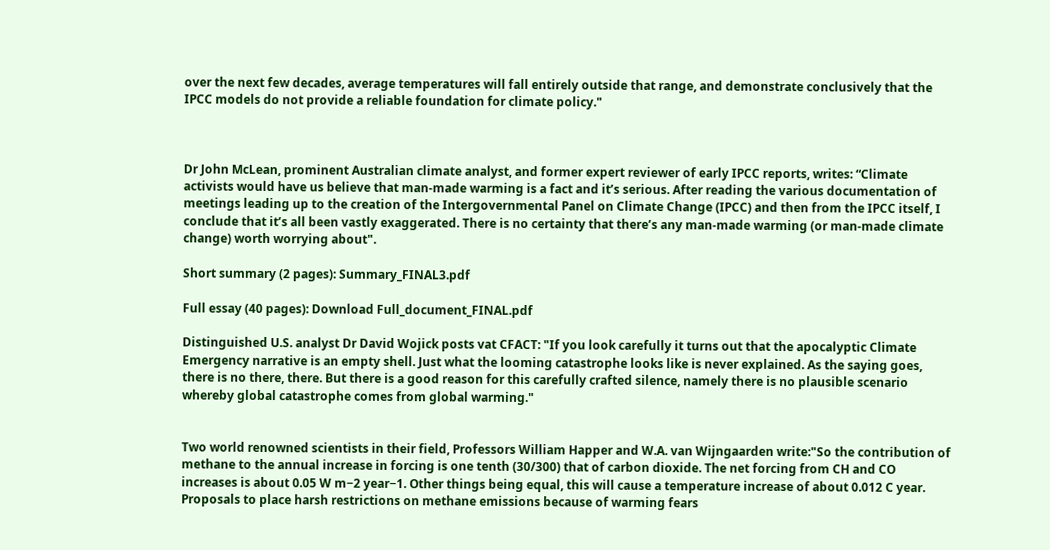over the next few decades, average temperatures will fall entirely outside that range, and demonstrate conclusively that the IPCC models do not provide a reliable foundation for climate policy."



Dr John McLean, prominent Australian climate analyst, and former expert reviewer of early IPCC reports, writes: “Climate activists would have us believe that man-made warming is a fact and it’s serious. After reading the various documentation of meetings leading up to the creation of the Intergovernmental Panel on Climate Change (IPCC) and then from the IPCC itself, I conclude that it’s all been vastly exaggerated. There is no certainty that there’s any man-made warming (or man-made climate change) worth worrying about".

Short summary (2 pages): Summary_FINAL3.pdf

Full essay (40 pages): Download Full_document_FINAL.pdf

Distinguished U.S. analyst Dr David Wojick posts vat CFACT: "If you look carefully it turns out that the apocalyptic Climate Emergency narrative is an empty shell. Just what the looming catastrophe looks like is never explained. As the saying goes, there is no there, there. But there is a good reason for this carefully crafted silence, namely there is no plausible scenario whereby global catastrophe comes from global warming."


Two world renowned scientists in their field, Professors William Happer and W.A. van Wijngaarden write:"So the contribution of methane to the annual increase in forcing is one tenth (30/300) that of carbon dioxide. The net forcing from CH and CO increases is about 0.05 W m−2 year−1. Other things being equal, this will cause a temperature increase of about 0.012 C year. Proposals to place harsh restrictions on methane emissions because of warming fears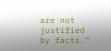are not justified by facts."